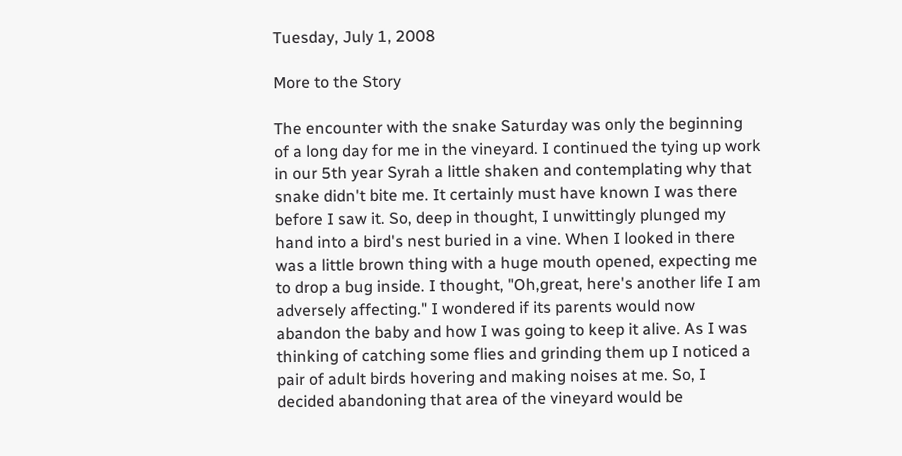Tuesday, July 1, 2008

More to the Story

The encounter with the snake Saturday was only the beginning of a long day for me in the vineyard. I continued the tying up work in our 5th year Syrah a little shaken and contemplating why that snake didn't bite me. It certainly must have known I was there before I saw it. So, deep in thought, I unwittingly plunged my hand into a bird's nest buried in a vine. When I looked in there was a little brown thing with a huge mouth opened, expecting me to drop a bug inside. I thought, "Oh,great, here's another life I am adversely affecting." I wondered if its parents would now abandon the baby and how I was going to keep it alive. As I was thinking of catching some flies and grinding them up I noticed a pair of adult birds hovering and making noises at me. So, I decided abandoning that area of the vineyard would be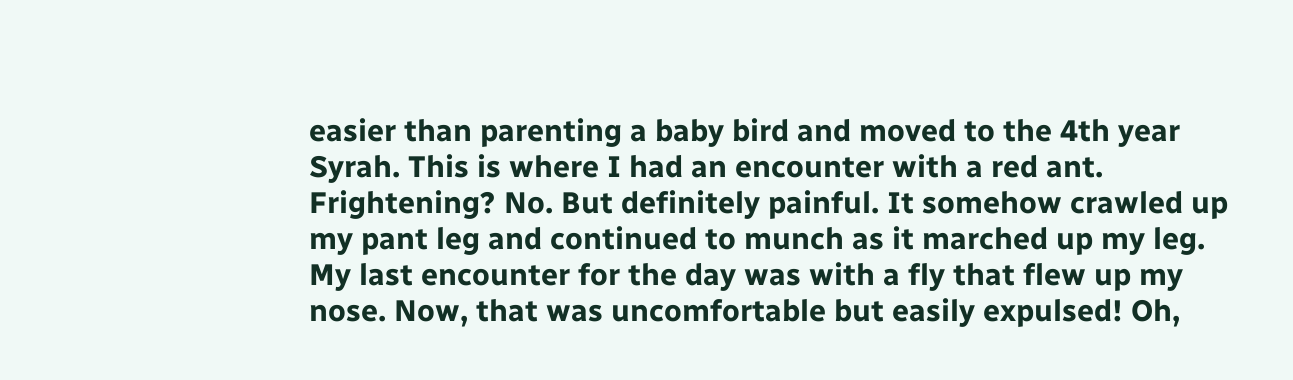easier than parenting a baby bird and moved to the 4th year Syrah. This is where I had an encounter with a red ant. Frightening? No. But definitely painful. It somehow crawled up my pant leg and continued to munch as it marched up my leg. My last encounter for the day was with a fly that flew up my nose. Now, that was uncomfortable but easily expulsed! Oh,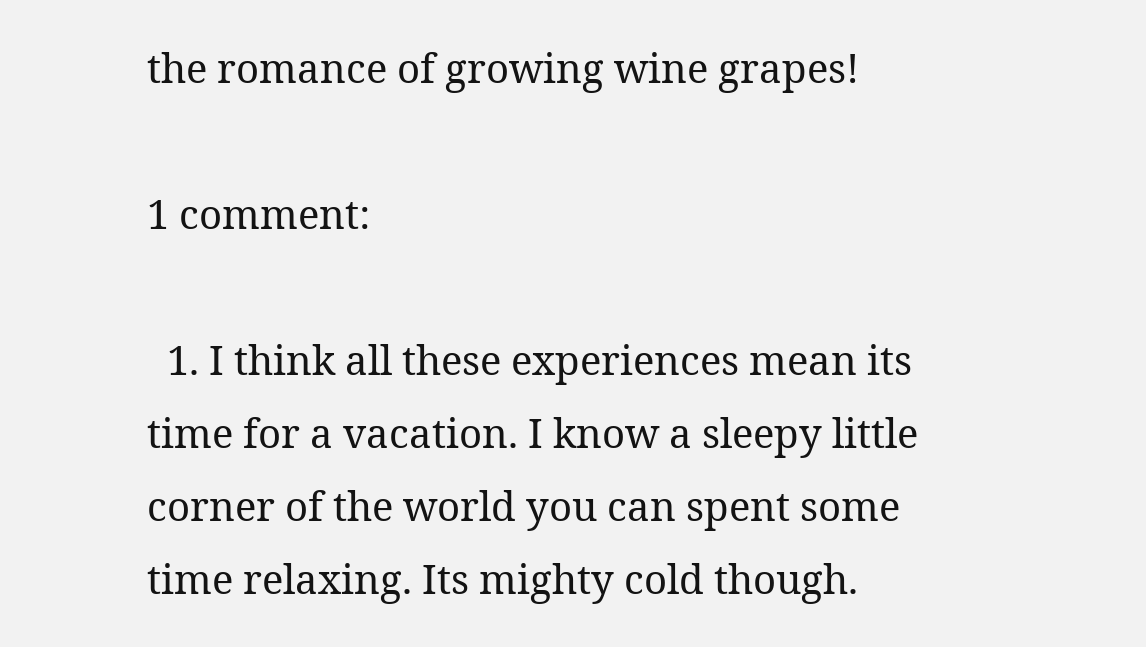the romance of growing wine grapes!

1 comment:

  1. I think all these experiences mean its time for a vacation. I know a sleepy little corner of the world you can spent some time relaxing. Its mighty cold though.